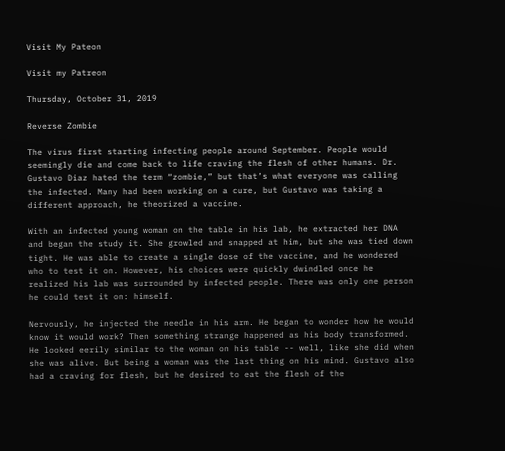Visit My Pateon

Visit my Patreon

Thursday, October 31, 2019

Reverse Zombie

The virus first starting infecting people around September. People would seemingly die and come back to life craving the flesh of other humans. Dr. Gustavo Diaz hated the term “zombie,” but that’s what everyone was calling the infected. Many had been working on a cure, but Gustavo was taking a different approach, he theorized a vaccine.

With an infected young woman on the table in his lab, he extracted her DNA and began the study it. She growled and snapped at him, but she was tied down tight. He was able to create a single dose of the vaccine, and he wondered who to test it on. However, his choices were quickly dwindled once he realized his lab was surrounded by infected people. There was only one person he could test it on: himself.

Nervously, he injected the needle in his arm. He began to wonder how he would know it would work? Then something strange happened as his body transformed. He looked eerily similar to the woman on his table -- well, like she did when she was alive. But being a woman was the last thing on his mind. Gustavo also had a craving for flesh, but he desired to eat the flesh of the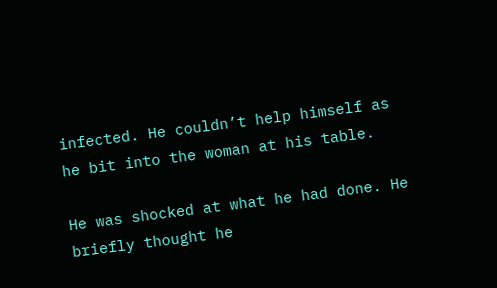infected. He couldn’t help himself as he bit into the woman at his table.

He was shocked at what he had done. He briefly thought he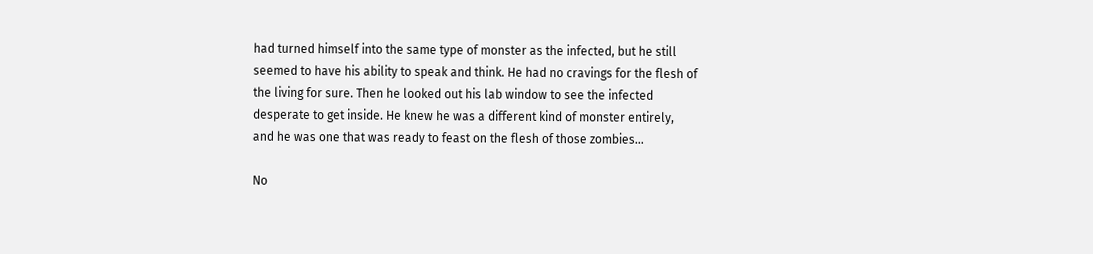had turned himself into the same type of monster as the infected, but he still seemed to have his ability to speak and think. He had no cravings for the flesh of the living for sure. Then he looked out his lab window to see the infected desperate to get inside. He knew he was a different kind of monster entirely, and he was one that was ready to feast on the flesh of those zombies...

No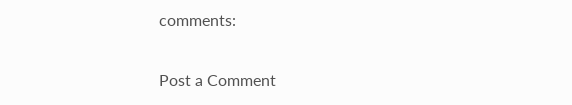comments:

Post a Comment